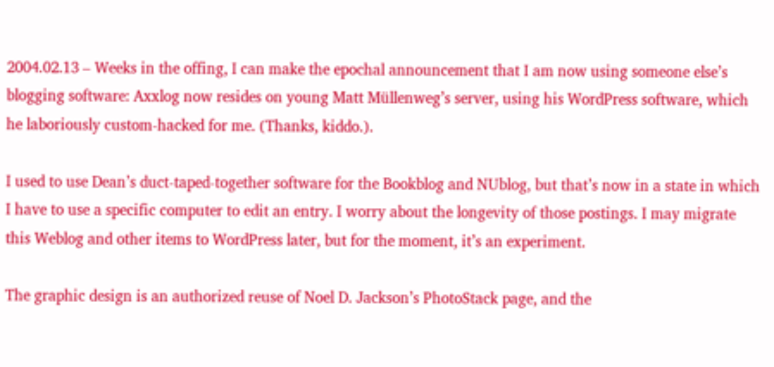2004.02.13 – Weeks in the offing, I can make the epochal announcement that I am now using someone else’s blogging software: Axxlog now resides on young Matt Müllenweg’s server, using his WordPress software, which he laboriously custom-hacked for me. (Thanks, kiddo.).

I used to use Dean’s duct-taped-together software for the Bookblog and NUblog, but that’s now in a state in which I have to use a specific computer to edit an entry. I worry about the longevity of those postings. I may migrate this Weblog and other items to WordPress later, but for the moment, it’s an experiment.

The graphic design is an authorized reuse of Noel D. Jackson’s PhotoStack page, and the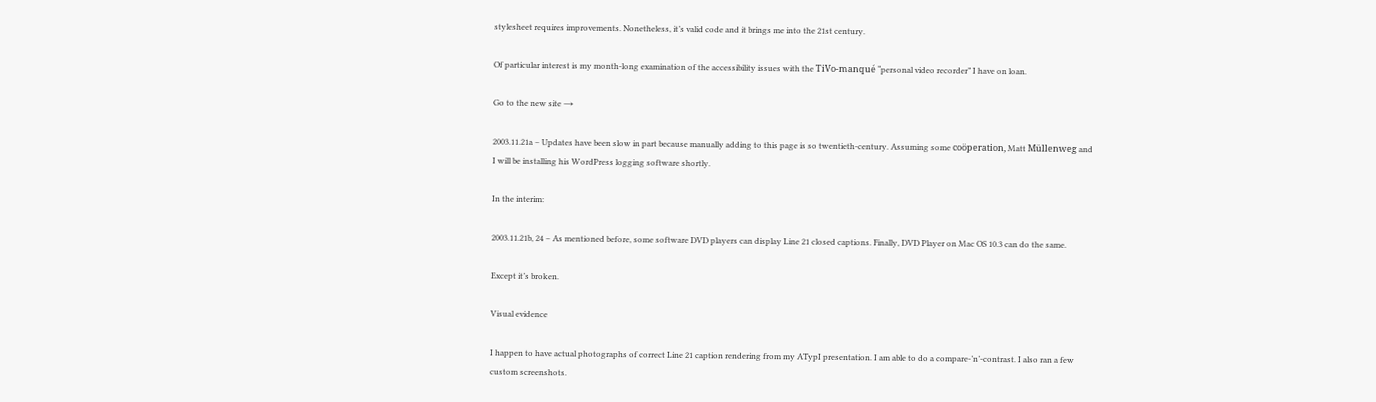stylesheet requires improvements. Nonetheless, it’s valid code and it brings me into the 21st century.

Of particular interest is my month-long examination of the accessibility issues with the TiVo-manqué “personal video recorder” I have on loan.

Go to the new site →

2003.11.21a – Updates have been slow in part because manually adding to this page is so twentieth-century. Assuming some coöperation, Matt Müllenweg and I will be installing his WordPress logging software shortly.

In the interim:

2003.11.21b, 24 – As mentioned before, some software DVD players can display Line 21 closed captions. Finally, DVD Player on Mac OS 10.3 can do the same.

Except it’s broken.

Visual evidence

I happen to have actual photographs of correct Line 21 caption rendering from my ATypI presentation. I am able to do a compare-’n’-contrast. I also ran a few custom screenshots.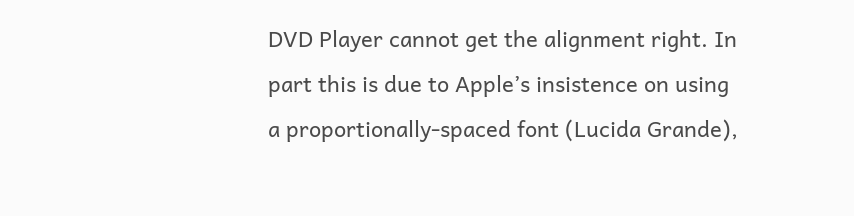DVD Player cannot get the alignment right. In part this is due to Apple’s insistence on using a proportionally-spaced font (Lucida Grande),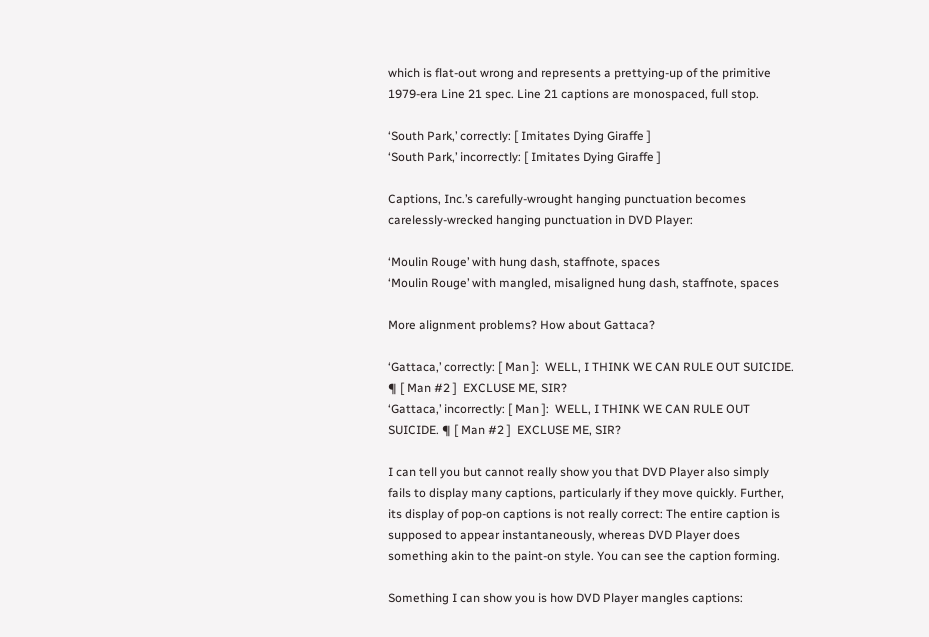which is flat-out wrong and represents a prettying-up of the primitive 1979-era Line 21 spec. Line 21 captions are monospaced, full stop.

‘South Park,’ correctly: [ Imitates Dying Giraffe ]
‘South Park,’ incorrectly: [ Imitates Dying Giraffe ]

Captions, Inc.’s carefully-wrought hanging punctuation becomes carelessly-wrecked hanging punctuation in DVD Player:

‘Moulin Rouge’ with hung dash, staffnote, spaces
‘Moulin Rouge’ with mangled, misaligned hung dash, staffnote, spaces

More alignment problems? How about Gattaca?

‘Gattaca,’ correctly: [ Man ]:  WELL, I THINK WE CAN RULE OUT SUICIDE. ¶ [ Man #2 ]  EXCLUSE ME, SIR?
‘Gattaca,’ incorrectly: [ Man ]:  WELL, I THINK WE CAN RULE OUT SUICIDE. ¶ [ Man #2 ]  EXCLUSE ME, SIR?

I can tell you but cannot really show you that DVD Player also simply fails to display many captions, particularly if they move quickly. Further, its display of pop-on captions is not really correct: The entire caption is supposed to appear instantaneously, whereas DVD Player does something akin to the paint-on style. You can see the caption forming.

Something I can show you is how DVD Player mangles captions: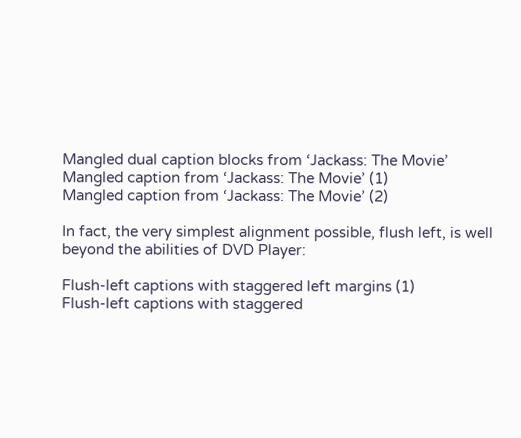Mangled dual caption blocks from ‘Jackass: The Movie’
Mangled caption from ‘Jackass: The Movie’ (1)
Mangled caption from ‘Jackass: The Movie’ (2)

In fact, the very simplest alignment possible, flush left, is well beyond the abilities of DVD Player:

Flush-left captions with staggered left margins (1)
Flush-left captions with staggered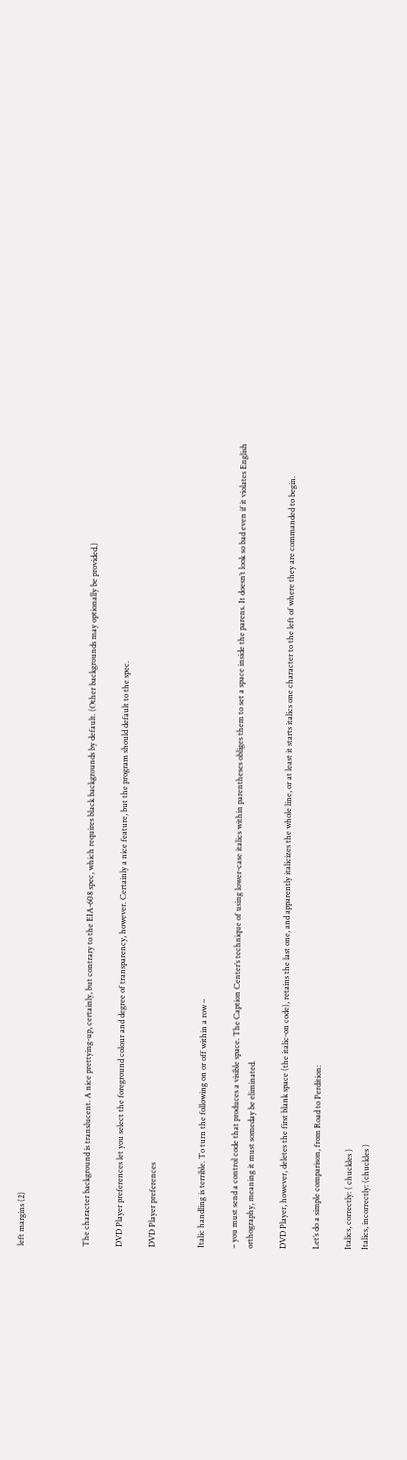left margins (2)



The character background is translucent. A nice prettying-up, certainly, but contrary to the EIA-608 spec, which requires black backgrounds by default. (Other backgrounds may optionally be provided.)

DVD Player preferences let you select the foreground colour and degree of transparency, however. Certainly a nice feature, but the program should default to the spec.

DVD Player preferences


Italic handling is terrible. To turn the following on or off within a row –

– you must send a control code that produces a visible space. The Caption Center’s technique of using lower-case italics within parentheses obliges them to set a space inside the parens. It doesn’t look so bad even if it violates English orthography, meaning it must someday be eliminated.

DVD Player, however, deletes the first blank space (the italic-on code), retains the last one, and apparently italicizes the whole line, or at least it starts italics one character to the left of where they are commanded to begin.

Let’s do a simple comparison, from Road to Perdition:

Italics, correctly: ( chuckles )
Italics, incorrectly: (chuckles )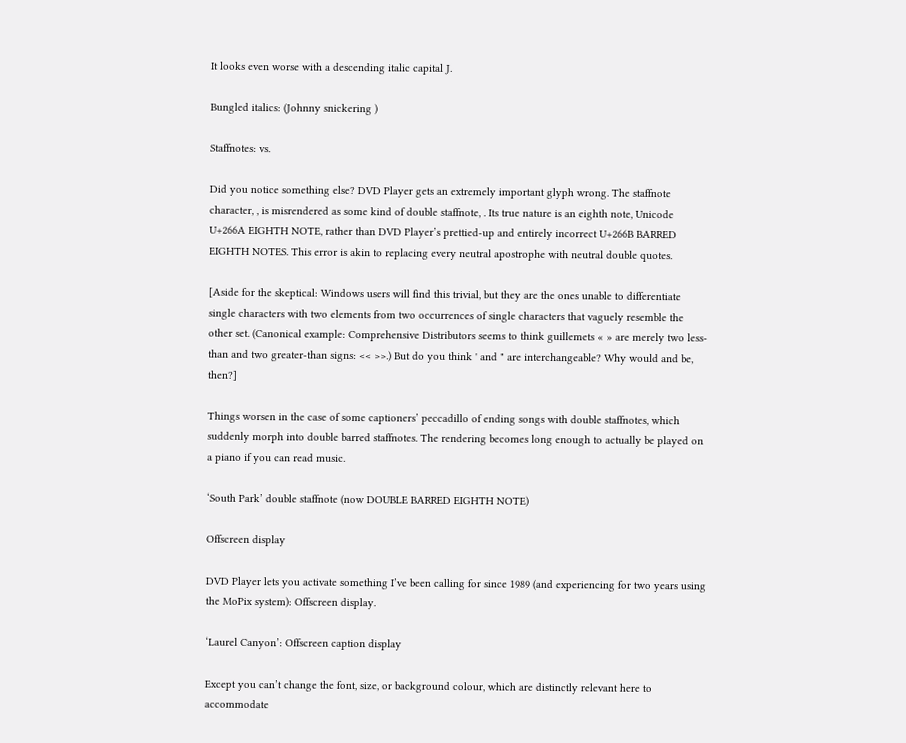It looks even worse with a descending italic capital J.

Bungled italics: (Johnny snickering )

Staffnotes: vs.

Did you notice something else? DVD Player gets an extremely important glyph wrong. The staffnote character, , is misrendered as some kind of double staffnote, . Its true nature is an eighth note, Unicode U+266A EIGHTH NOTE, rather than DVD Player’s prettied-up and entirely incorrect U+266B BARRED EIGHTH NOTES. This error is akin to replacing every neutral apostrophe with neutral double quotes.

[Aside for the skeptical: Windows users will find this trivial, but they are the ones unable to differentiate single characters with two elements from two occurrences of single characters that vaguely resemble the other set. (Canonical example: Comprehensive Distributors seems to think guillemets « » are merely two less-than and two greater-than signs: << >>.) But do you think ' and " are interchangeable? Why would and be, then?]

Things worsen in the case of some captioners’ peccadillo of ending songs with double staffnotes, which suddenly morph into double barred staffnotes. The rendering becomes long enough to actually be played on a piano if you can read music.

‘South Park’ double staffnote (now DOUBLE BARRED EIGHTH NOTE)

Offscreen display

DVD Player lets you activate something I’ve been calling for since 1989 (and experiencing for two years using the MoPix system): Offscreen display.

‘Laurel Canyon’: Offscreen caption display

Except you can’t change the font, size, or background colour, which are distinctly relevant here to accommodate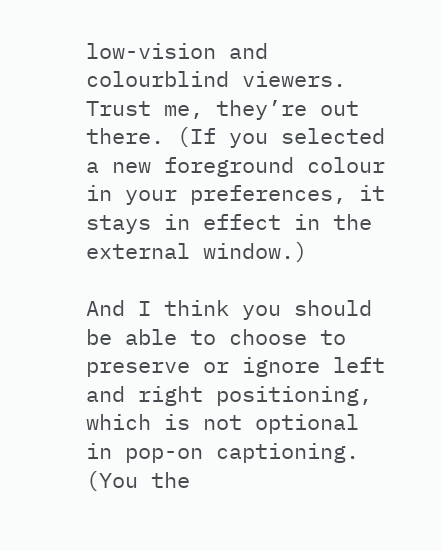low-vision and colourblind viewers. Trust me, they’re out there. (If you selected a new foreground colour in your preferences, it stays in effect in the external window.)

And I think you should be able to choose to preserve or ignore left and right positioning, which is not optional in pop-on captioning. (You the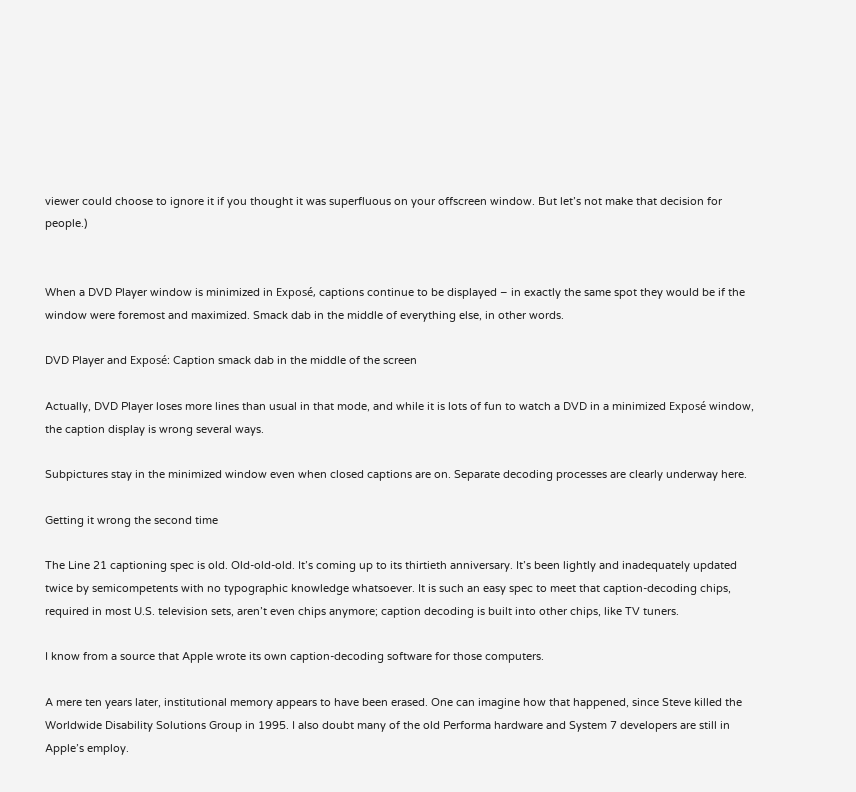viewer could choose to ignore it if you thought it was superfluous on your offscreen window. But let’s not make that decision for people.)


When a DVD Player window is minimized in Exposé, captions continue to be displayed – in exactly the same spot they would be if the window were foremost and maximized. Smack dab in the middle of everything else, in other words.

DVD Player and Exposé: Caption smack dab in the middle of the screen

Actually, DVD Player loses more lines than usual in that mode, and while it is lots of fun to watch a DVD in a minimized Exposé window, the caption display is wrong several ways.

Subpictures stay in the minimized window even when closed captions are on. Separate decoding processes are clearly underway here.

Getting it wrong the second time

The Line 21 captioning spec is old. Old-old-old. It’s coming up to its thirtieth anniversary. It’s been lightly and inadequately updated twice by semicompetents with no typographic knowledge whatsoever. It is such an easy spec to meet that caption-decoding chips, required in most U.S. television sets, aren’t even chips anymore; caption decoding is built into other chips, like TV tuners.

I know from a source that Apple wrote its own caption-decoding software for those computers.

A mere ten years later, institutional memory appears to have been erased. One can imagine how that happened, since Steve killed the Worldwide Disability Solutions Group in 1995. I also doubt many of the old Performa hardware and System 7 developers are still in Apple’s employ.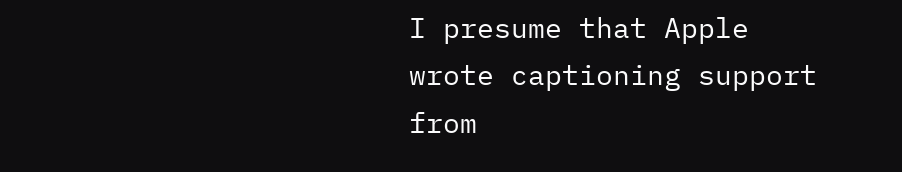I presume that Apple wrote captioning support from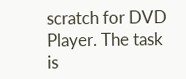scratch for DVD Player. The task is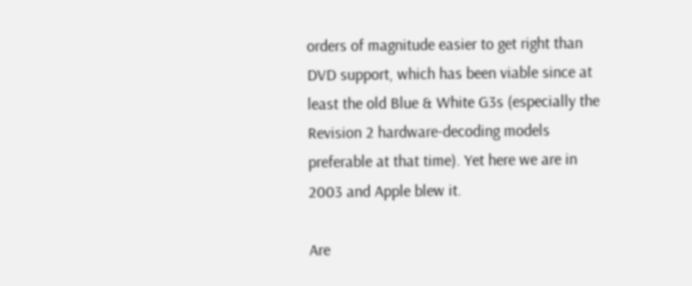orders of magnitude easier to get right than DVD support, which has been viable since at least the old Blue & White G3s (especially the Revision 2 hardware-decoding models preferable at that time). Yet here we are in 2003 and Apple blew it.

Are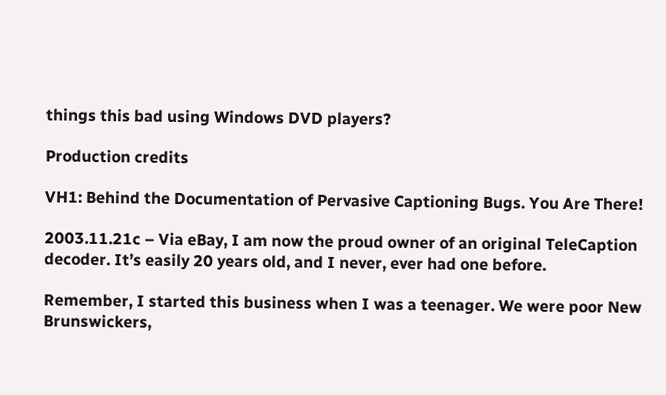things this bad using Windows DVD players?

Production credits

VH1: Behind the Documentation of Pervasive Captioning Bugs. You Are There!

2003.11.21c – Via eBay, I am now the proud owner of an original TeleCaption decoder. It’s easily 20 years old, and I never, ever had one before.

Remember, I started this business when I was a teenager. We were poor New Brunswickers,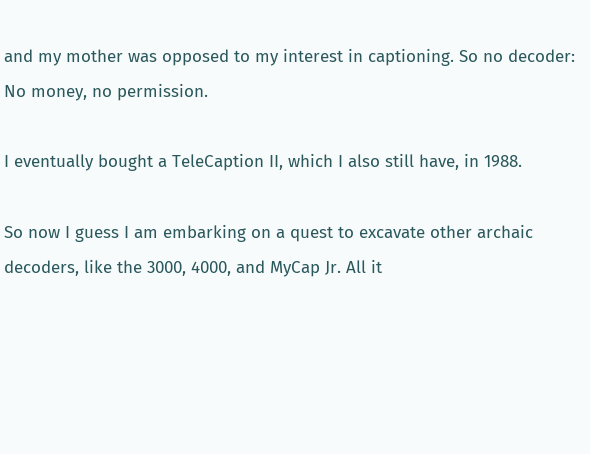and my mother was opposed to my interest in captioning. So no decoder: No money, no permission.

I eventually bought a TeleCaption II, which I also still have, in 1988.

So now I guess I am embarking on a quest to excavate other archaic decoders, like the 3000, 4000, and MyCap Jr. All it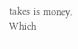takes is money. Which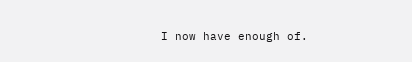I now have enough of.